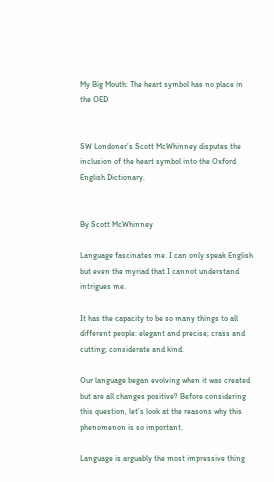My Big Mouth: The heart symbol has no place in the OED


SW Londoner’s Scott McWhinney disputes the inclusion of the heart symbol into the Oxford English Dictionary.


By Scott McWhinney

Language fascinates me. I can only speak English but even the myriad that I cannot understand intrigues me.

It has the capacity to be so many things to all different people: elegant and precise; crass and cutting; considerate and kind.

Our language began evolving when it was created but are all changes positive? Before considering this question, let’s look at the reasons why this phenomenon is so important.

Language is arguably the most impressive thing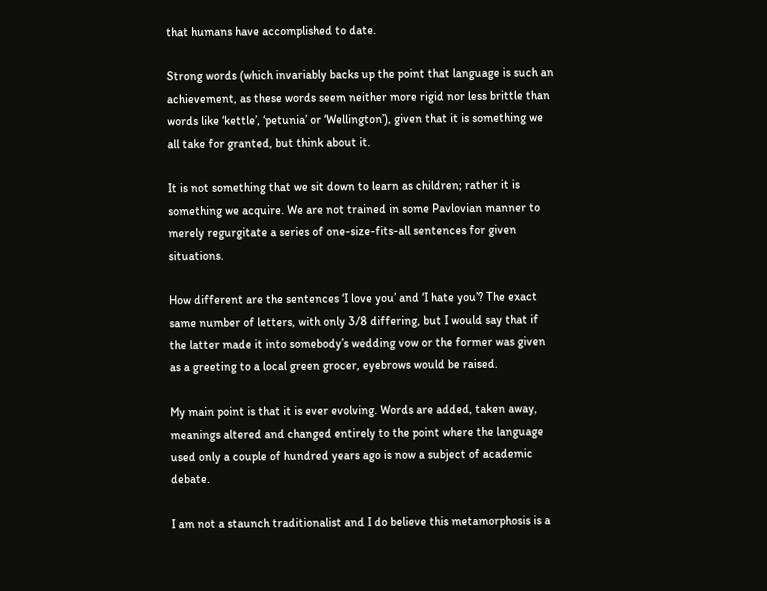that humans have accomplished to date.

Strong words (which invariably backs up the point that language is such an achievement, as these words seem neither more rigid nor less brittle than words like ‘kettle’, ‘petunia’ or ‘Wellington’), given that it is something we all take for granted, but think about it.

It is not something that we sit down to learn as children; rather it is something we acquire. We are not trained in some Pavlovian manner to merely regurgitate a series of one-size-fits-all sentences for given situations.

How different are the sentences ‘I love you’ and ‘I hate you’? The exact same number of letters, with only 3/8 differing, but I would say that if the latter made it into somebody’s wedding vow or the former was given as a greeting to a local green grocer, eyebrows would be raised.

My main point is that it is ever evolving. Words are added, taken away, meanings altered and changed entirely to the point where the language used only a couple of hundred years ago is now a subject of academic debate.

I am not a staunch traditionalist and I do believe this metamorphosis is a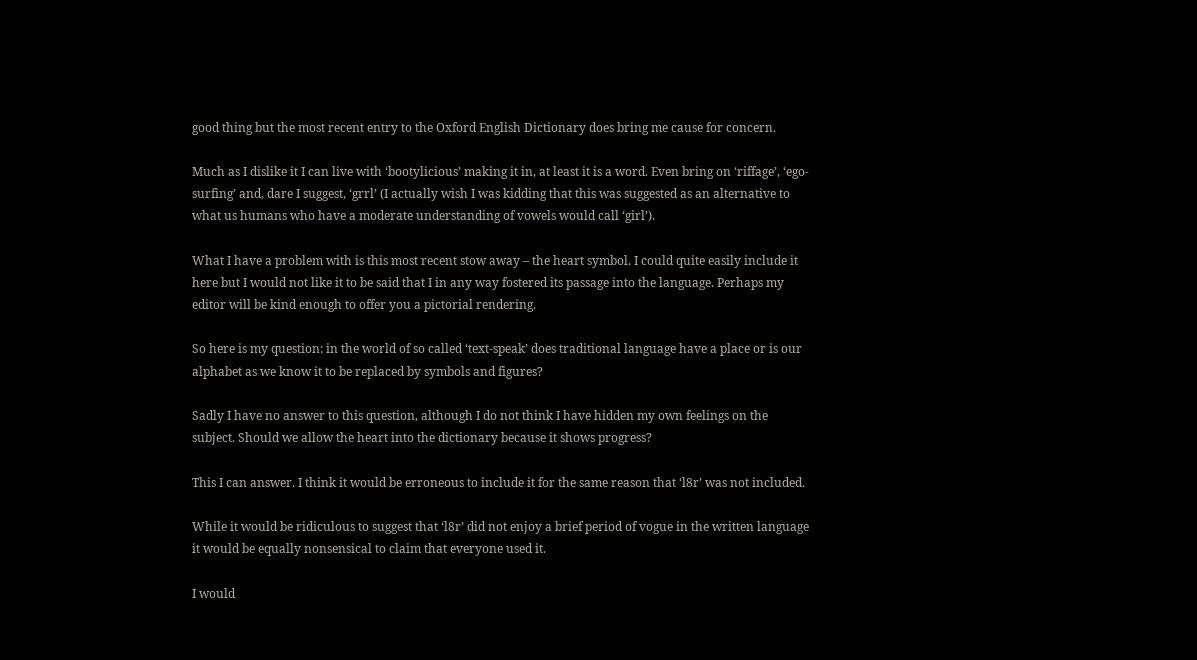good thing but the most recent entry to the Oxford English Dictionary does bring me cause for concern.

Much as I dislike it I can live with ‘bootylicious’ making it in, at least it is a word. Even bring on ‘riffage’, ‘ego-surfing’ and, dare I suggest, ‘grrl’ (I actually wish I was kidding that this was suggested as an alternative to what us humans who have a moderate understanding of vowels would call ‘girl’).

What I have a problem with is this most recent stow away – the heart symbol. I could quite easily include it here but I would not like it to be said that I in any way fostered its passage into the language. Perhaps my editor will be kind enough to offer you a pictorial rendering.

So here is my question: in the world of so called ‘text-speak’ does traditional language have a place or is our alphabet as we know it to be replaced by symbols and figures?

Sadly I have no answer to this question, although I do not think I have hidden my own feelings on the subject. Should we allow the heart into the dictionary because it shows progress?

This I can answer. I think it would be erroneous to include it for the same reason that ‘l8r’ was not included.

While it would be ridiculous to suggest that ‘l8r’ did not enjoy a brief period of vogue in the written language it would be equally nonsensical to claim that everyone used it.

I would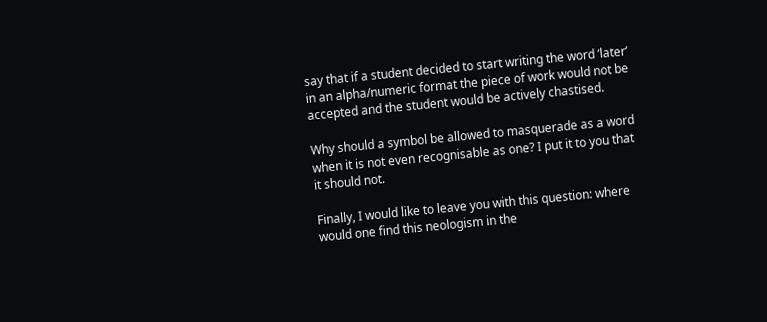say that if a student decided to start writing the word ‘later’ in an alpha/numeric format the piece of work would not be accepted and the student would be actively chastised.

Why should a symbol be allowed to masquerade as a word when it is not even recognisable as one? I put it to you that it should not.

Finally, I would like to leave you with this question: where would one find this neologism in the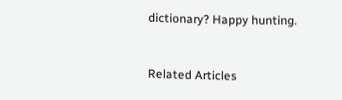dictionary? Happy hunting.


Related Articles